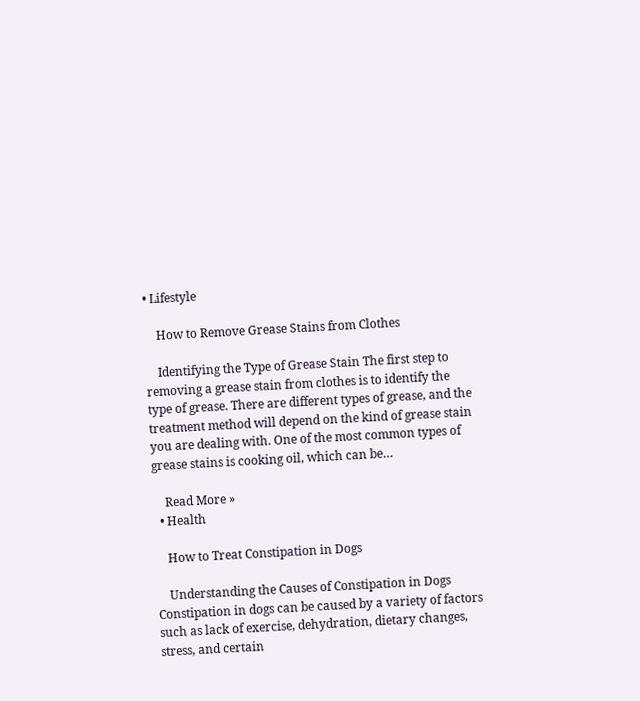• Lifestyle

    How to Remove Grease Stains from Clothes

    Identifying the Type of Grease Stain The first step to removing a grease stain from clothes is to identify the type of grease. There are different types of grease, and the treatment method will depend on the kind of grease stain you are dealing with. One of the most common types of grease stains is cooking oil, which can be…

    Read More »
  • Health

    How to Treat Constipation in Dogs

    Understanding the Causes of Constipation in Dogs Constipation in dogs can be caused by a variety of factors such as lack of exercise, dehydration, dietary changes, stress, and certain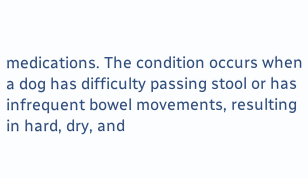medications. The condition occurs when a dog has difficulty passing stool or has infrequent bowel movements, resulting in hard, dry, and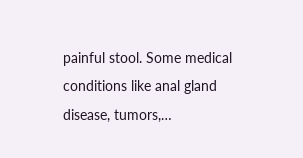painful stool. Some medical conditions like anal gland disease, tumors,…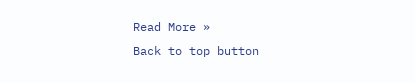Read More »
Back to top button